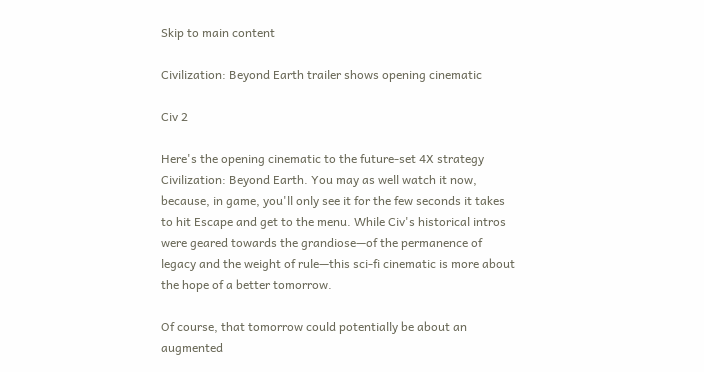Skip to main content

Civilization: Beyond Earth trailer shows opening cinematic

Civ 2

Here's the opening cinematic to the future-set 4X strategy Civilization: Beyond Earth. You may as well watch it now, because, in game, you'll only see it for the few seconds it takes to hit Escape and get to the menu. While Civ's historical intros were geared towards the grandiose—of the permanence of legacy and the weight of rule—this sci-fi cinematic is more about the hope of a better tomorrow.

Of course, that tomorrow could potentially be about an augmented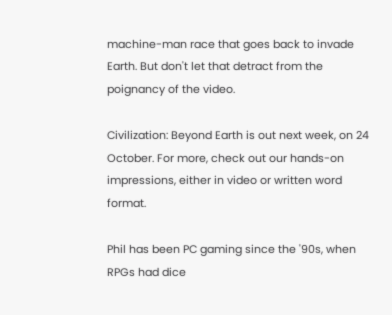machine-man race that goes back to invade Earth. But don't let that detract from the poignancy of the video.

Civilization: Beyond Earth is out next week, on 24 October. For more, check out our hands-on impressions, either in video or written word format.

Phil has been PC gaming since the '90s, when RPGs had dice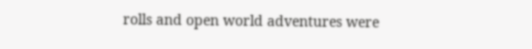rolls and open world adventures were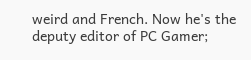weird and French. Now he's the deputy editor of PC Gamer;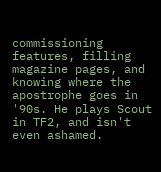commissioning features, filling magazine pages, and knowing where the apostrophe goes in '90s. He plays Scout in TF2, and isn't even ashamed.